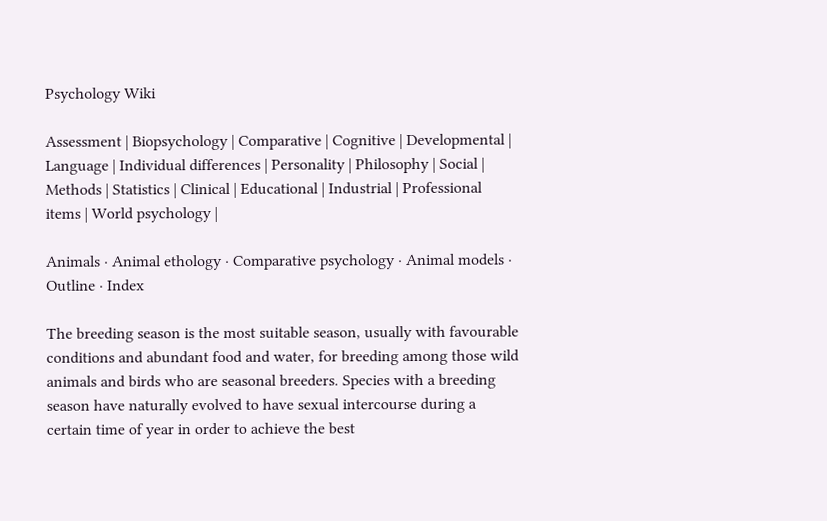Psychology Wiki

Assessment | Biopsychology | Comparative | Cognitive | Developmental | Language | Individual differences | Personality | Philosophy | Social |
Methods | Statistics | Clinical | Educational | Industrial | Professional items | World psychology |

Animals · Animal ethology · Comparative psychology · Animal models · Outline · Index

The breeding season is the most suitable season, usually with favourable conditions and abundant food and water, for breeding among those wild animals and birds who are seasonal breeders. Species with a breeding season have naturally evolved to have sexual intercourse during a certain time of year in order to achieve the best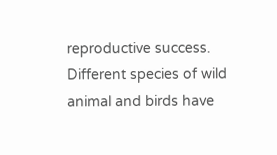reproductive success. Different species of wild animal and birds have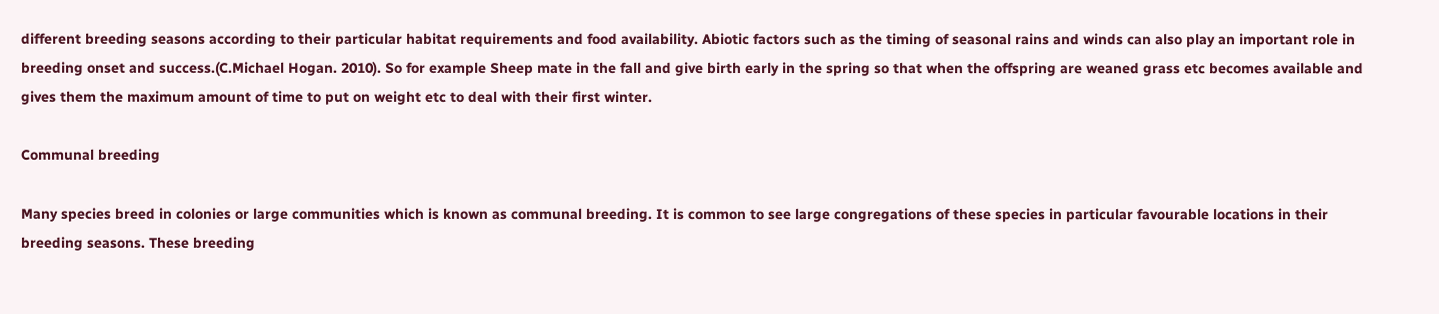different breeding seasons according to their particular habitat requirements and food availability. Abiotic factors such as the timing of seasonal rains and winds can also play an important role in breeding onset and success.(C.Michael Hogan. 2010). So for example Sheep mate in the fall and give birth early in the spring so that when the offspring are weaned grass etc becomes available and gives them the maximum amount of time to put on weight etc to deal with their first winter.

Communal breeding

Many species breed in colonies or large communities which is known as communal breeding. It is common to see large congregations of these species in particular favourable locations in their breeding seasons. These breeding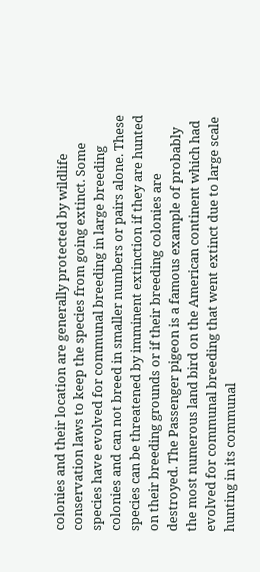colonies and their location are generally protected by wildlife conservation laws to keep the species from going extinct. Some species have evolved for communal breeding in large breeding colonies and can not breed in smaller numbers or pairs alone. These species can be threatened by imminent extinction if they are hunted on their breeding grounds or if their breeding colonies are destroyed. The Passenger pigeon is a famous example of probably the most numerous land bird on the American continent which had evolved for communal breeding that went extinct due to large scale hunting in its communal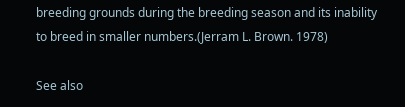breeding grounds during the breeding season and its inability to breed in smaller numbers.(Jerram L. Brown. 1978)

See also